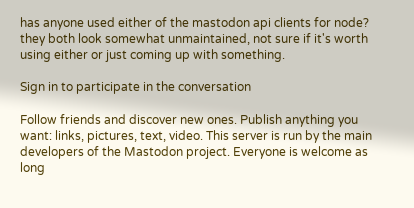has anyone used either of the mastodon api clients for node? they both look somewhat unmaintained, not sure if it's worth using either or just coming up with something.

Sign in to participate in the conversation

Follow friends and discover new ones. Publish anything you want: links, pictures, text, video. This server is run by the main developers of the Mastodon project. Everyone is welcome as long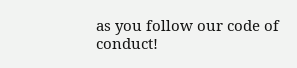as you follow our code of conduct!